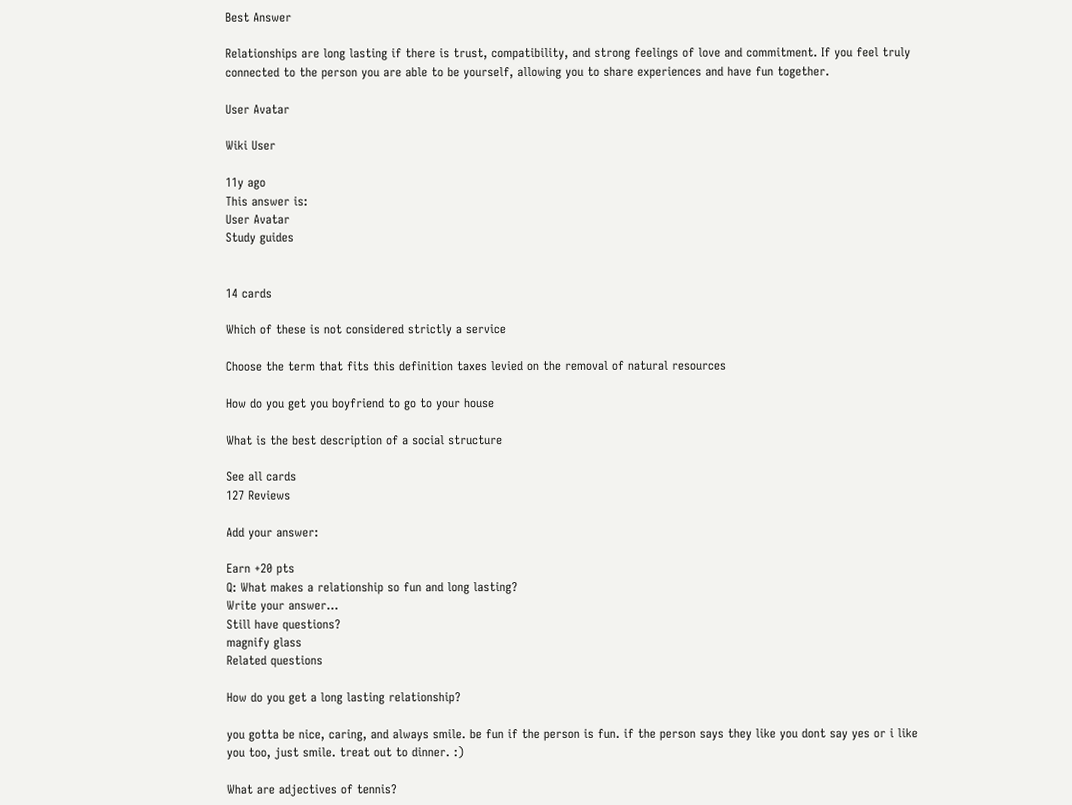Best Answer

Relationships are long lasting if there is trust, compatibility, and strong feelings of love and commitment. If you feel truly connected to the person you are able to be yourself, allowing you to share experiences and have fun together.

User Avatar

Wiki User

11y ago
This answer is:
User Avatar
Study guides


14 cards

Which of these is not considered strictly a service

Choose the term that fits this definition taxes levied on the removal of natural resources

How do you get you boyfriend to go to your house

What is the best description of a social structure

See all cards
127 Reviews

Add your answer:

Earn +20 pts
Q: What makes a relationship so fun and long lasting?
Write your answer...
Still have questions?
magnify glass
Related questions

How do you get a long lasting relationship?

you gotta be nice, caring, and always smile. be fun if the person is fun. if the person says they like you dont say yes or i like you too, just smile. treat out to dinner. :)

What are adjectives of tennis?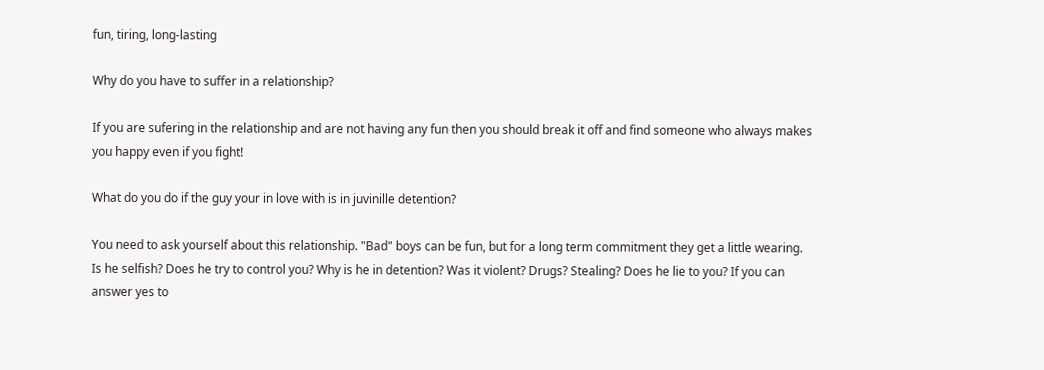fun, tiring, long-lasting

Why do you have to suffer in a relationship?

If you are sufering in the relationship and are not having any fun then you should break it off and find someone who always makes you happy even if you fight!

What do you do if the guy your in love with is in juvinille detention?

You need to ask yourself about this relationship. "Bad" boys can be fun, but for a long term commitment they get a little wearing. Is he selfish? Does he try to control you? Why is he in detention? Was it violent? Drugs? Stealing? Does he lie to you? If you can answer yes to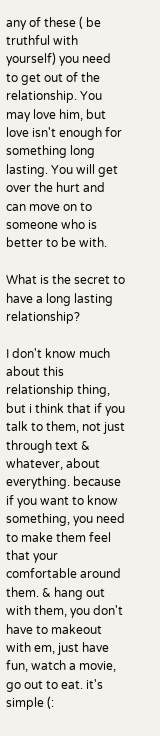any of these ( be truthful with yourself) you need to get out of the relationship. You may love him, but love isn't enough for something long lasting. You will get over the hurt and can move on to someone who is better to be with.

What is the secret to have a long lasting relationship?

I don't know much about this relationship thing, but i think that if you talk to them, not just through text & whatever, about everything. because if you want to know something, you need to make them feel that your comfortable around them. & hang out with them, you don't have to makeout with em, just have fun, watch a movie, go out to eat. it's simple (: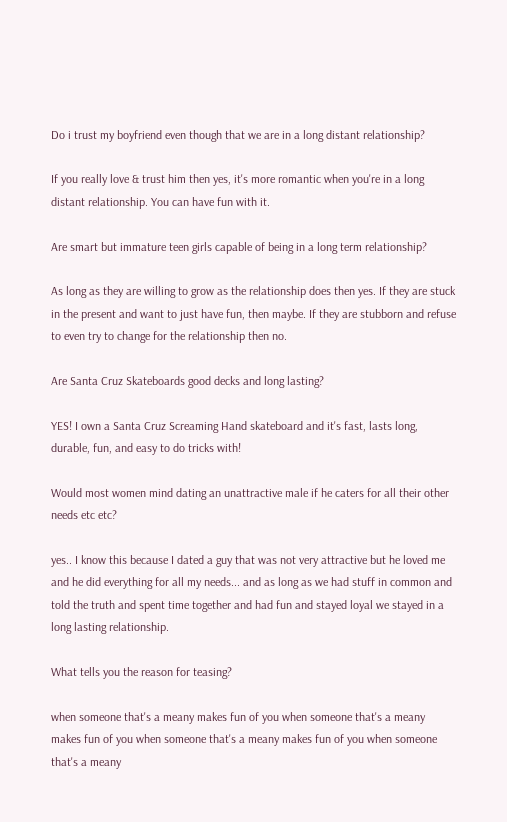Do i trust my boyfriend even though that we are in a long distant relationship?

If you really love & trust him then yes, it's more romantic when you're in a long distant relationship. You can have fun with it.

Are smart but immature teen girls capable of being in a long term relationship?

As long as they are willing to grow as the relationship does then yes. If they are stuck in the present and want to just have fun, then maybe. If they are stubborn and refuse to even try to change for the relationship then no.

Are Santa Cruz Skateboards good decks and long lasting?

YES! I own a Santa Cruz Screaming Hand skateboard and it's fast, lasts long, durable, fun, and easy to do tricks with!

Would most women mind dating an unattractive male if he caters for all their other needs etc etc?

yes.. I know this because I dated a guy that was not very attractive but he loved me and he did everything for all my needs... and as long as we had stuff in common and told the truth and spent time together and had fun and stayed loyal we stayed in a long lasting relationship.

What tells you the reason for teasing?

when someone that's a meany makes fun of you when someone that's a meany makes fun of you when someone that's a meany makes fun of you when someone that's a meany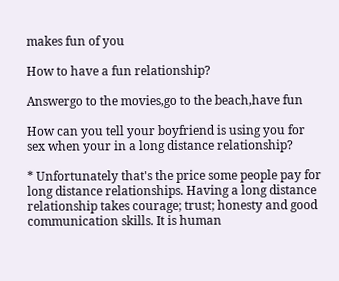makes fun of you

How to have a fun relationship?

Answergo to the movies,go to the beach,have fun

How can you tell your boyfriend is using you for sex when your in a long distance relationship?

* Unfortunately that's the price some people pay for long distance relationships. Having a long distance relationship takes courage; trust; honesty and good communication skills. It is human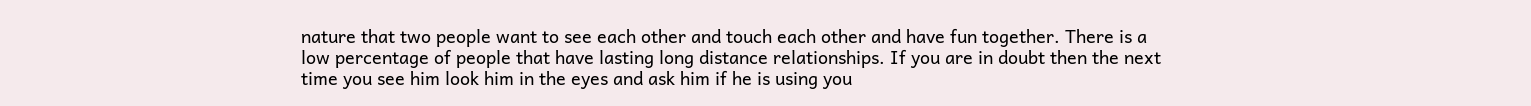nature that two people want to see each other and touch each other and have fun together. There is a low percentage of people that have lasting long distance relationships. If you are in doubt then the next time you see him look him in the eyes and ask him if he is using you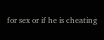for sex or if he is cheating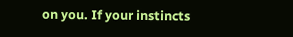on you. If your instincts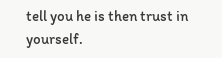tell you he is then trust in yourself.